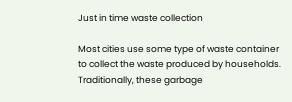Just in time waste collection

Most cities use some type of waste container to collect the waste produced by households. Traditionally, these garbage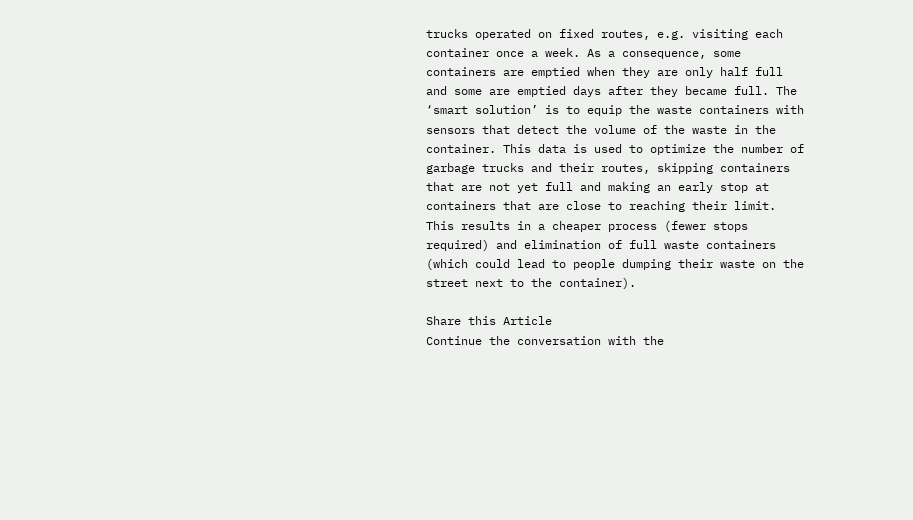trucks operated on fixed routes, e.g. visiting each container once a week. As a consequence, some containers are emptied when they are only half full and some are emptied days after they became full. The ‘smart solution’ is to equip the waste containers with sensors that detect the volume of the waste in the container. This data is used to optimize the number of garbage trucks and their routes, skipping containers that are not yet full and making an early stop at containers that are close to reaching their limit. This results in a cheaper process (fewer stops required) and elimination of full waste containers (which could lead to people dumping their waste on the street next to the container).

Share this Article
Continue the conversation with the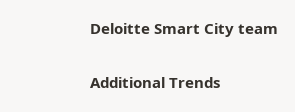Deloitte Smart City team

Additional Trends